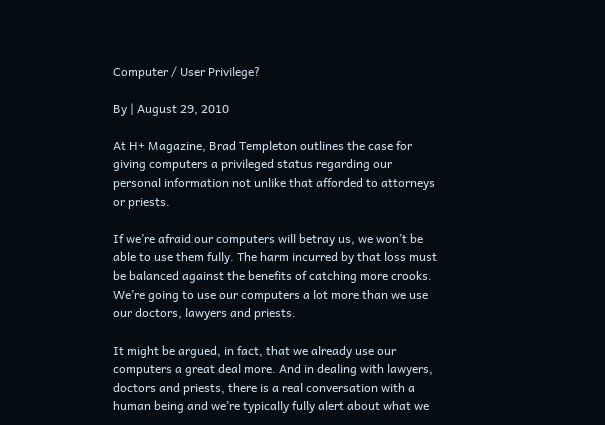Computer / User Privilege?

By | August 29, 2010

At H+ Magazine, Brad Templeton outlines the case for giving computers a privileged status regarding our personal information not unlike that afforded to attorneys or priests.

If we’re afraid our computers will betray us, we won’t be able to use them fully. The harm incurred by that loss must be balanced against the benefits of catching more crooks. We’re going to use our computers a lot more than we use our doctors, lawyers and priests.

It might be argued, in fact, that we already use our computers a great deal more. And in dealing with lawyers, doctors and priests, there is a real conversation with a human being and we’re typically fully alert about what we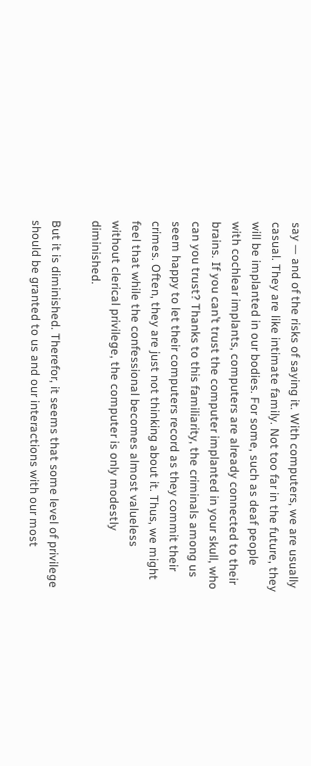say — and of the risks of saying it. With computers, we are usually casual. They are like intimate family. Not too far in the future, they will be implanted in our bodies. For some, such as deaf people with cochlear implants, computers are already connected to their brains. If you can’t trust the computer implanted in your skull, who can you trust? Thanks to this familiarity, the criminals among us seem happy to let their computers record as they commit their crimes. Often, they are just not thinking about it. Thus, we might feel that while the confessional becomes almost valueless without clerical privilege, the computer is only modestly diminished.

But it is diminished. Therefor, it seems that some level of privilege should be granted to us and our interactions with our most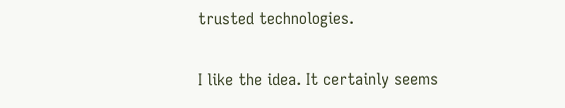trusted technologies.

I like the idea. It certainly seems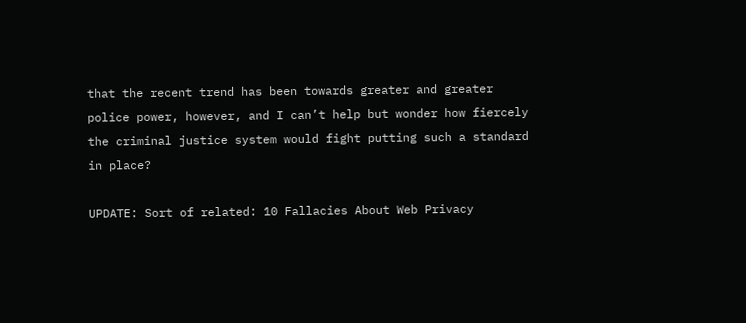that the recent trend has been towards greater and greater police power, however, and I can’t help but wonder how fiercely the criminal justice system would fight putting such a standard in place?

UPDATE: Sort of related: 10 Fallacies About Web Privacy